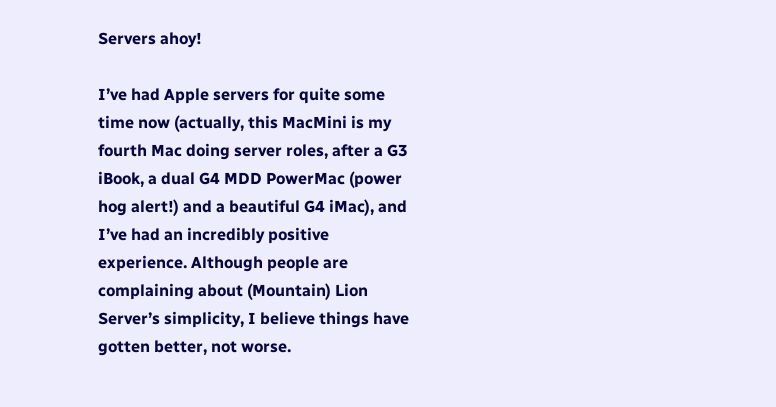Servers ahoy!

I’ve had Apple servers for quite some time now (actually, this MacMini is my fourth Mac doing server roles, after a G3 iBook, a dual G4 MDD PowerMac (power hog alert!) and a beautiful G4 iMac), and I’ve had an incredibly positive experience. Although people are complaining about (Mountain) Lion Server’s simplicity, I believe things have gotten better, not worse.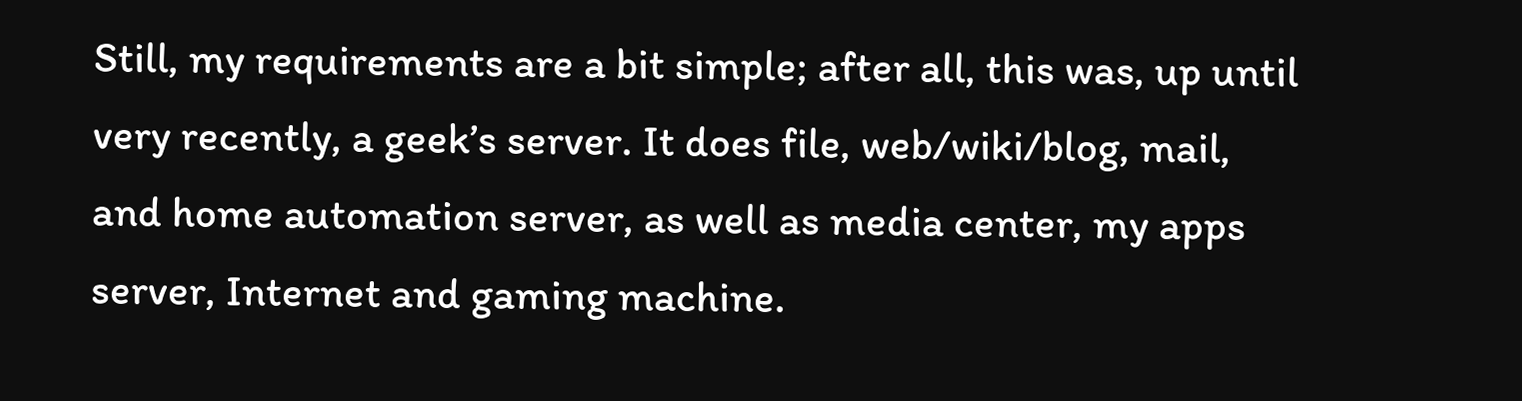Still, my requirements are a bit simple; after all, this was, up until very recently, a geek’s server. It does file, web/wiki/blog, mail, and home automation server, as well as media center, my apps server, Internet and gaming machine.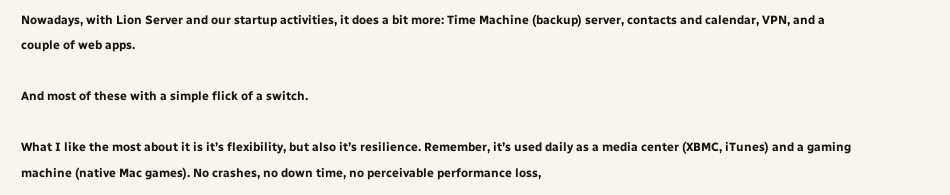Nowadays, with Lion Server and our startup activities, it does a bit more: Time Machine (backup) server, contacts and calendar, VPN, and a couple of web apps.

And most of these with a simple flick of a switch.

What I like the most about it is it’s flexibility, but also it’s resilience. Remember, it’s used daily as a media center (XBMC, iTunes) and a gaming machine (native Mac games). No crashes, no down time, no perceivable performance loss,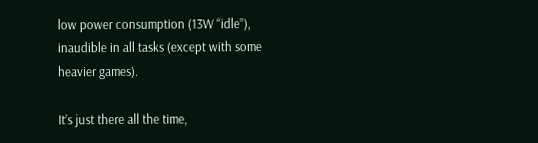low power consumption (13W “idle”), inaudible in all tasks (except with some heavier games).

It’s just there all the time,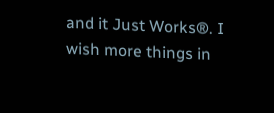and it Just Works®. I wish more things in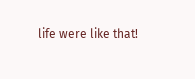life were like that!